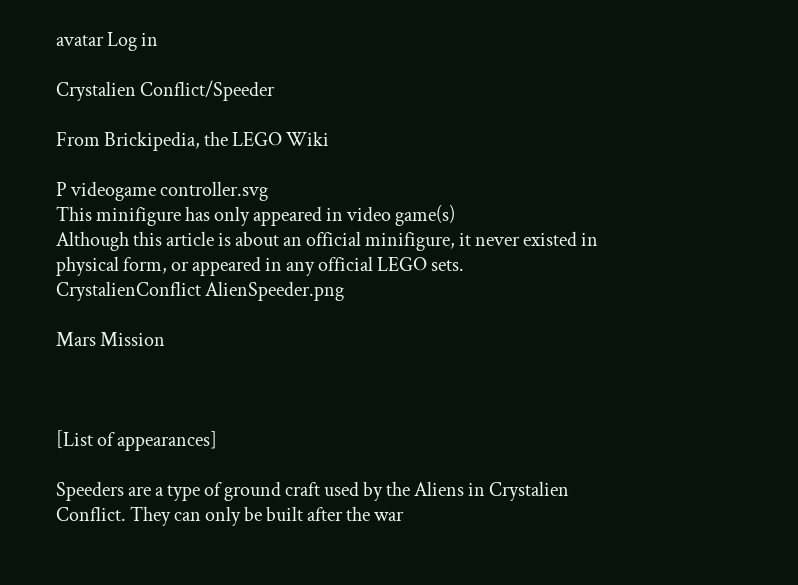avatar Log in

Crystalien Conflict/Speeder

From Brickipedia, the LEGO Wiki

P videogame controller.svg
This minifigure has only appeared in video game(s)
Although this article is about an official minifigure, it never existed in physical form, or appeared in any official LEGO sets.
CrystalienConflict AlienSpeeder.png

Mars Mission



[List of appearances]

Speeders are a type of ground craft used by the Aliens in Crystalien Conflict. They can only be built after the war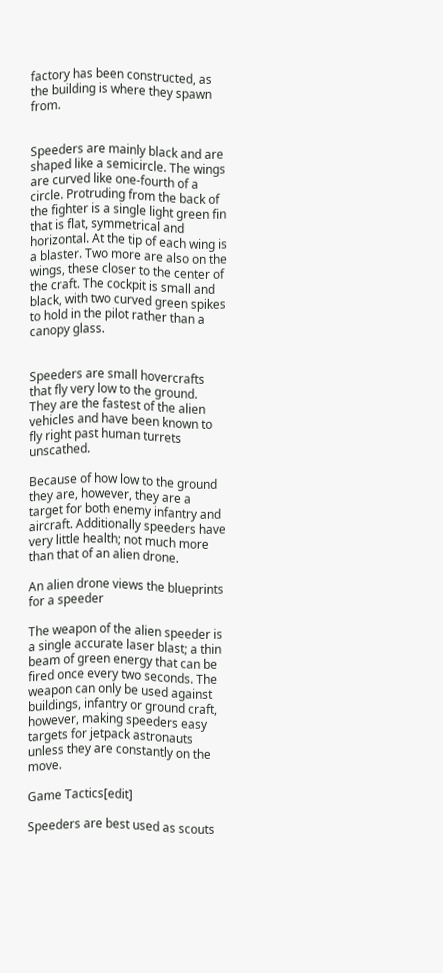factory has been constructed, as the building is where they spawn from.


Speeders are mainly black and are shaped like a semicircle. The wings are curved like one-fourth of a circle. Protruding from the back of the fighter is a single light green fin that is flat, symmetrical and horizontal. At the tip of each wing is a blaster. Two more are also on the wings, these closer to the center of the craft. The cockpit is small and black, with two curved green spikes to hold in the pilot rather than a canopy glass.


Speeders are small hovercrafts that fly very low to the ground. They are the fastest of the alien vehicles and have been known to fly right past human turrets unscathed.

Because of how low to the ground they are, however, they are a target for both enemy infantry and aircraft. Additionally speeders have very little health; not much more than that of an alien drone.

An alien drone views the blueprints for a speeder

The weapon of the alien speeder is a single accurate laser blast; a thin beam of green energy that can be fired once every two seconds. The weapon can only be used against buildings, infantry or ground craft, however, making speeders easy targets for jetpack astronauts unless they are constantly on the move.

Game Tactics[edit]

Speeders are best used as scouts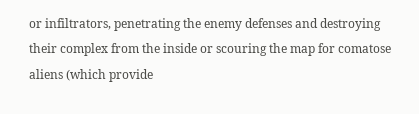or infiltrators, penetrating the enemy defenses and destroying their complex from the inside or scouring the map for comatose aliens (which provide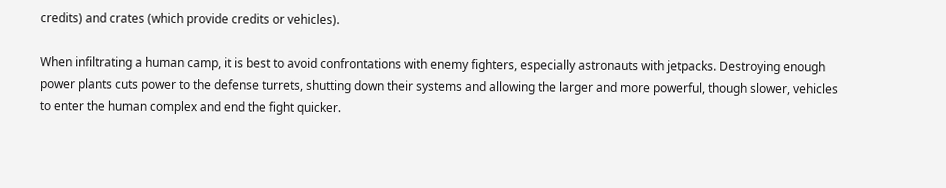credits) and crates (which provide credits or vehicles).

When infiltrating a human camp, it is best to avoid confrontations with enemy fighters, especially astronauts with jetpacks. Destroying enough power plants cuts power to the defense turrets, shutting down their systems and allowing the larger and more powerful, though slower, vehicles to enter the human complex and end the fight quicker.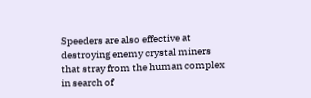Speeders are also effective at destroying enemy crystal miners that stray from the human complex in search of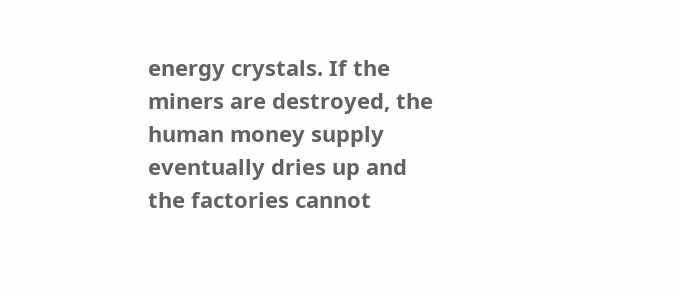energy crystals. If the miners are destroyed, the human money supply eventually dries up and the factories cannot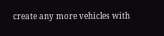create any more vehicles with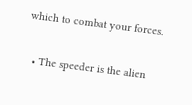which to combat your forces.


  • The speeder is the alien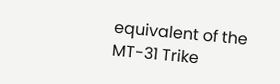equivalent of the MT-31 Trike